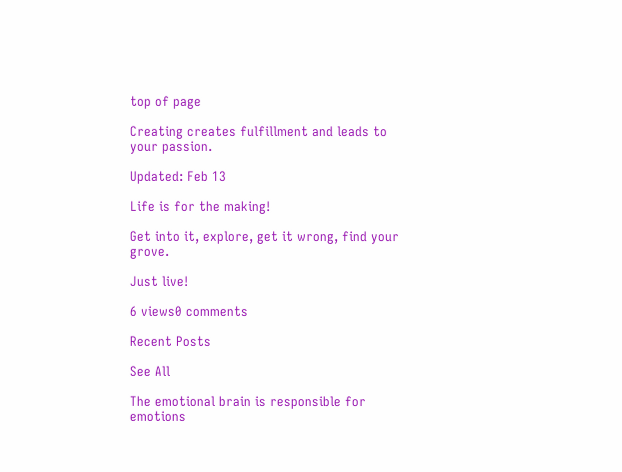top of page

Creating creates fulfillment and leads to your passion.

Updated: Feb 13

Life is for the making!

Get into it, explore, get it wrong, find your grove.

Just live!

6 views0 comments

Recent Posts

See All

The emotional brain is responsible for emotions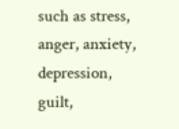such as stress, anger, anxiety, depression, guilt,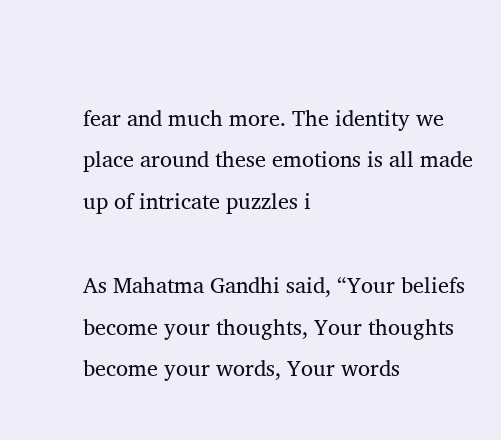fear and much more. The identity we place around these emotions is all made up of intricate puzzles i

As Mahatma Gandhi said, “Your beliefs become your thoughts, Your thoughts become your words, Your words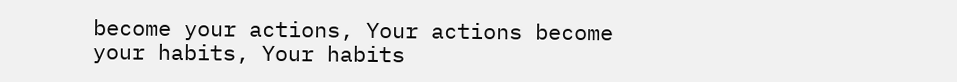become your actions, Your actions become your habits, Your habits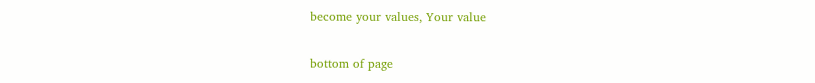become your values, Your value

bottom of page